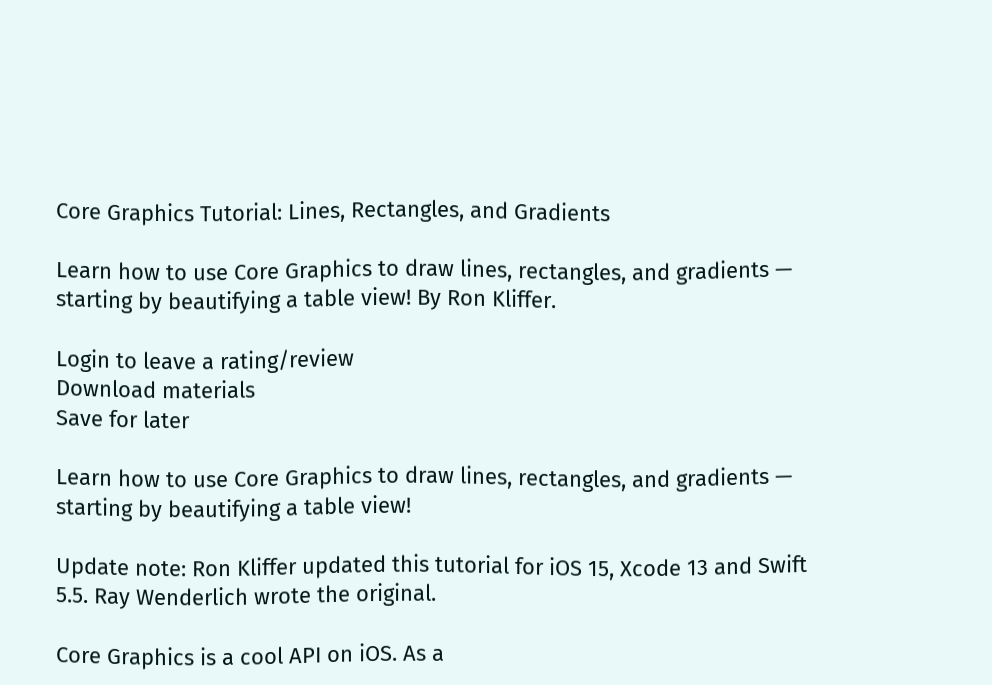Core Graphics Tutorial: Lines, Rectangles, and Gradients

Learn how to use Core Graphics to draw lines, rectangles, and gradients — starting by beautifying a table view! By Ron Kliffer.

Login to leave a rating/review
Download materials
Save for later

Learn how to use Core Graphics to draw lines, rectangles, and gradients — starting by beautifying a table view!

Update note: Ron Kliffer updated this tutorial for iOS 15, Xcode 13 and Swift 5.5. Ray Wenderlich wrote the original.

Core Graphics is a cool API on iOS. As a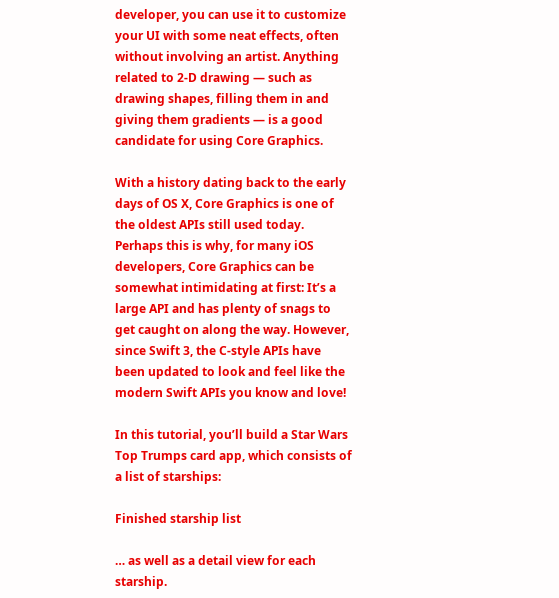developer, you can use it to customize your UI with some neat effects, often without involving an artist. Anything related to 2-D drawing — such as drawing shapes, filling them in and giving them gradients — is a good candidate for using Core Graphics.

With a history dating back to the early days of OS X, Core Graphics is one of the oldest APIs still used today. Perhaps this is why, for many iOS developers, Core Graphics can be somewhat intimidating at first: It’s a large API and has plenty of snags to get caught on along the way. However, since Swift 3, the C-style APIs have been updated to look and feel like the modern Swift APIs you know and love!

In this tutorial, you’ll build a Star Wars Top Trumps card app, which consists of a list of starships:

Finished starship list

… as well as a detail view for each starship.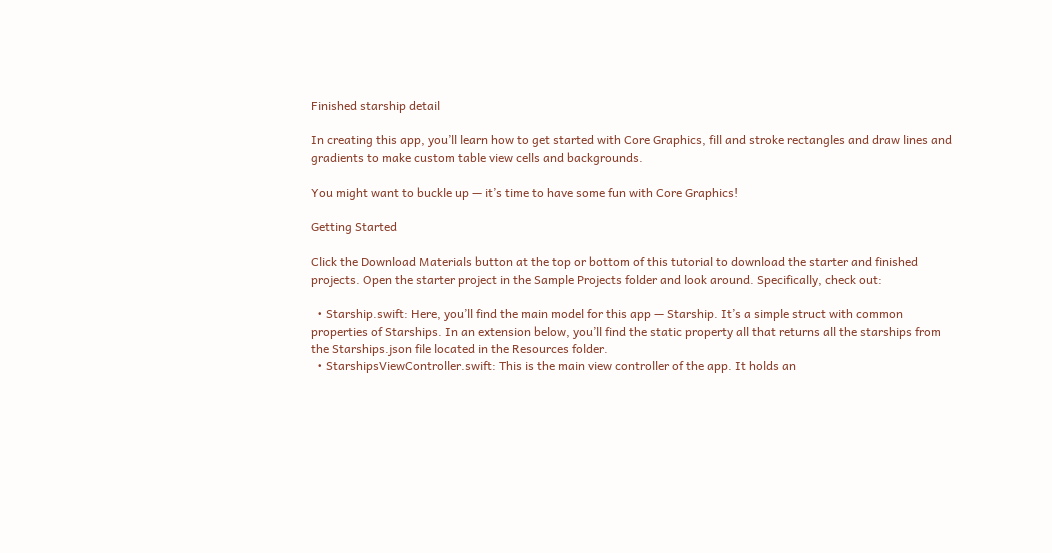Finished starship detail

In creating this app, you’ll learn how to get started with Core Graphics, fill and stroke rectangles and draw lines and gradients to make custom table view cells and backgrounds.

You might want to buckle up — it’s time to have some fun with Core Graphics!

Getting Started

Click the Download Materials button at the top or bottom of this tutorial to download the starter and finished projects. Open the starter project in the Sample Projects folder and look around. Specifically, check out:

  • Starship.swift: Here, you’ll find the main model for this app — Starship. It’s a simple struct with common properties of Starships. In an extension below, you’ll find the static property all that returns all the starships from the Starships.json file located in the Resources folder.
  • StarshipsViewController.swift: This is the main view controller of the app. It holds an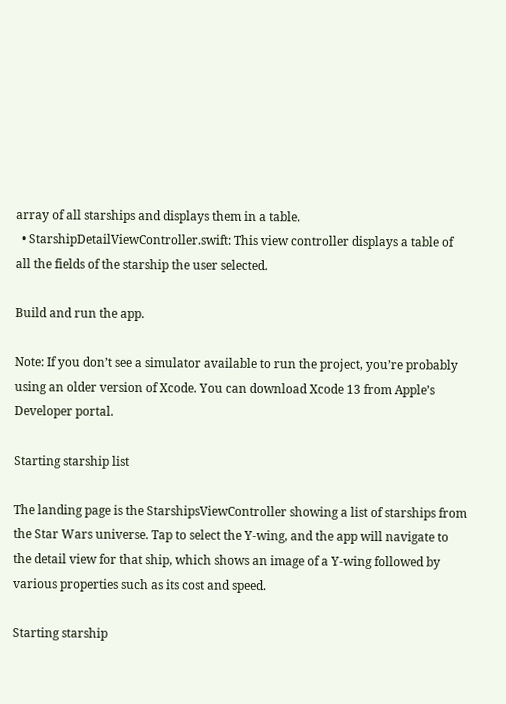array of all starships and displays them in a table.
  • StarshipDetailViewController.swift: This view controller displays a table of all the fields of the starship the user selected.

Build and run the app.

Note: If you don’t see a simulator available to run the project, you’re probably using an older version of Xcode. You can download Xcode 13 from Apple’s Developer portal.

Starting starship list

The landing page is the StarshipsViewController showing a list of starships from the Star Wars universe. Tap to select the Y-wing, and the app will navigate to the detail view for that ship, which shows an image of a Y-wing followed by various properties such as its cost and speed.

Starting starship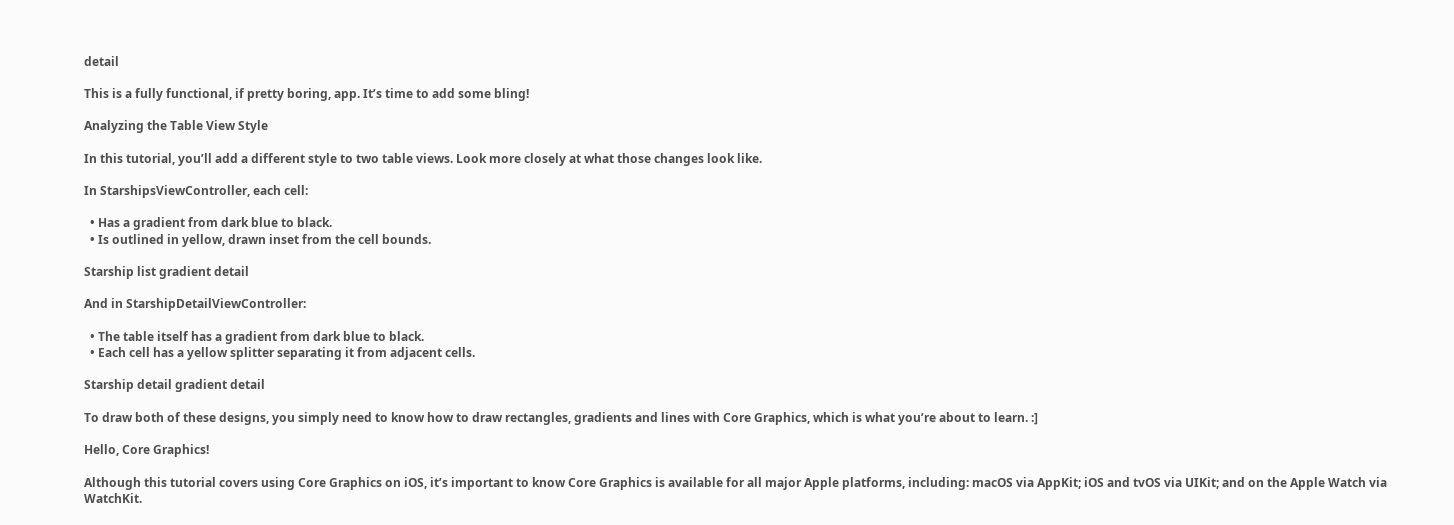detail

This is a fully functional, if pretty boring, app. It’s time to add some bling!

Analyzing the Table View Style

In this tutorial, you’ll add a different style to two table views. Look more closely at what those changes look like.

In StarshipsViewController, each cell:

  • Has a gradient from dark blue to black.
  • Is outlined in yellow, drawn inset from the cell bounds.

Starship list gradient detail

And in StarshipDetailViewController:

  • The table itself has a gradient from dark blue to black.
  • Each cell has a yellow splitter separating it from adjacent cells.

Starship detail gradient detail

To draw both of these designs, you simply need to know how to draw rectangles, gradients and lines with Core Graphics, which is what you’re about to learn. :]

Hello, Core Graphics!

Although this tutorial covers using Core Graphics on iOS, it’s important to know Core Graphics is available for all major Apple platforms, including: macOS via AppKit; iOS and tvOS via UIKit; and on the Apple Watch via WatchKit.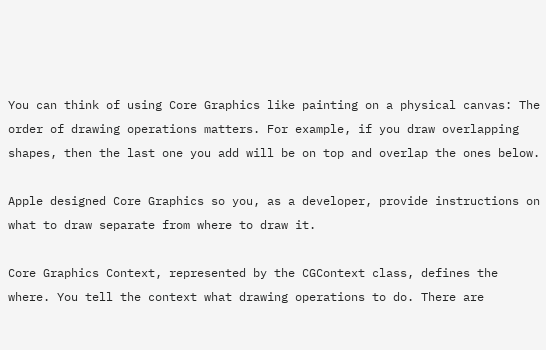You can think of using Core Graphics like painting on a physical canvas: The order of drawing operations matters. For example, if you draw overlapping shapes, then the last one you add will be on top and overlap the ones below.

Apple designed Core Graphics so you, as a developer, provide instructions on what to draw separate from where to draw it.

Core Graphics Context, represented by the CGContext class, defines the where. You tell the context what drawing operations to do. There are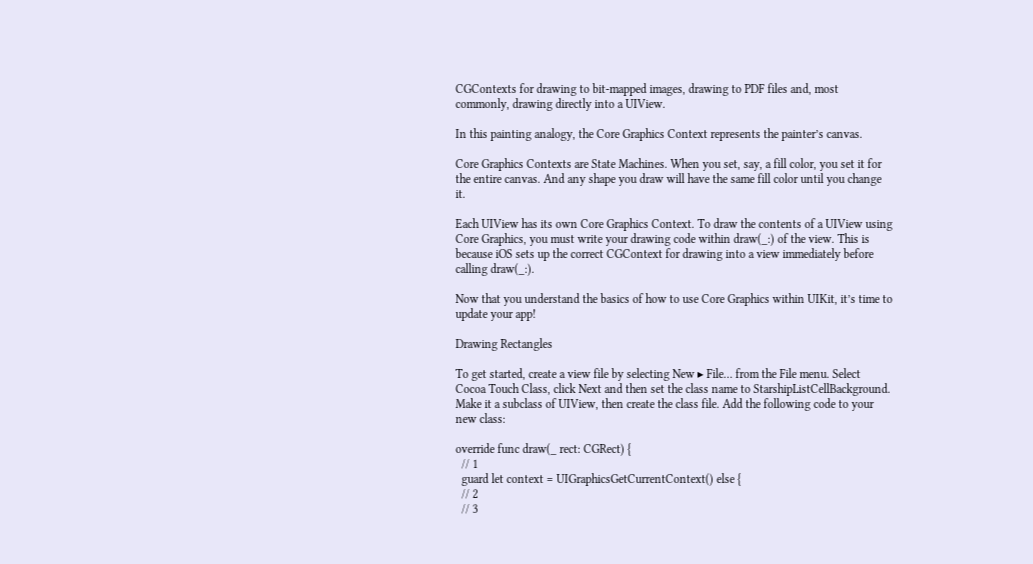CGContexts for drawing to bit-mapped images, drawing to PDF files and, most commonly, drawing directly into a UIView.

In this painting analogy, the Core Graphics Context represents the painter’s canvas.

Core Graphics Contexts are State Machines. When you set, say, a fill color, you set it for the entire canvas. And any shape you draw will have the same fill color until you change it.

Each UIView has its own Core Graphics Context. To draw the contents of a UIView using Core Graphics, you must write your drawing code within draw(_:) of the view. This is because iOS sets up the correct CGContext for drawing into a view immediately before calling draw(_:).

Now that you understand the basics of how to use Core Graphics within UIKit, it’s time to update your app!

Drawing Rectangles

To get started, create a view file by selecting New ▸ File… from the File menu. Select Cocoa Touch Class, click Next and then set the class name to StarshipListCellBackground. Make it a subclass of UIView, then create the class file. Add the following code to your new class:

override func draw(_ rect: CGRect) {
  // 1
  guard let context = UIGraphicsGetCurrentContext() else {
  // 2
  // 3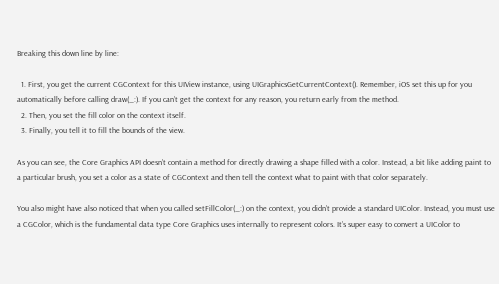Breaking this down line by line:

  1. First, you get the current CGContext for this UIView instance, using UIGraphicsGetCurrentContext(). Remember, iOS set this up for you automatically before calling draw(_:). If you can’t get the context for any reason, you return early from the method.
  2. Then, you set the fill color on the context itself.
  3. Finally, you tell it to fill the bounds of the view.

As you can see, the Core Graphics API doesn’t contain a method for directly drawing a shape filled with a color. Instead, a bit like adding paint to a particular brush, you set a color as a state of CGContext and then tell the context what to paint with that color separately.

You also might have also noticed that when you called setFillColor(_:) on the context, you didn’t provide a standard UIColor. Instead, you must use a CGColor, which is the fundamental data type Core Graphics uses internally to represent colors. It’s super easy to convert a UIColor to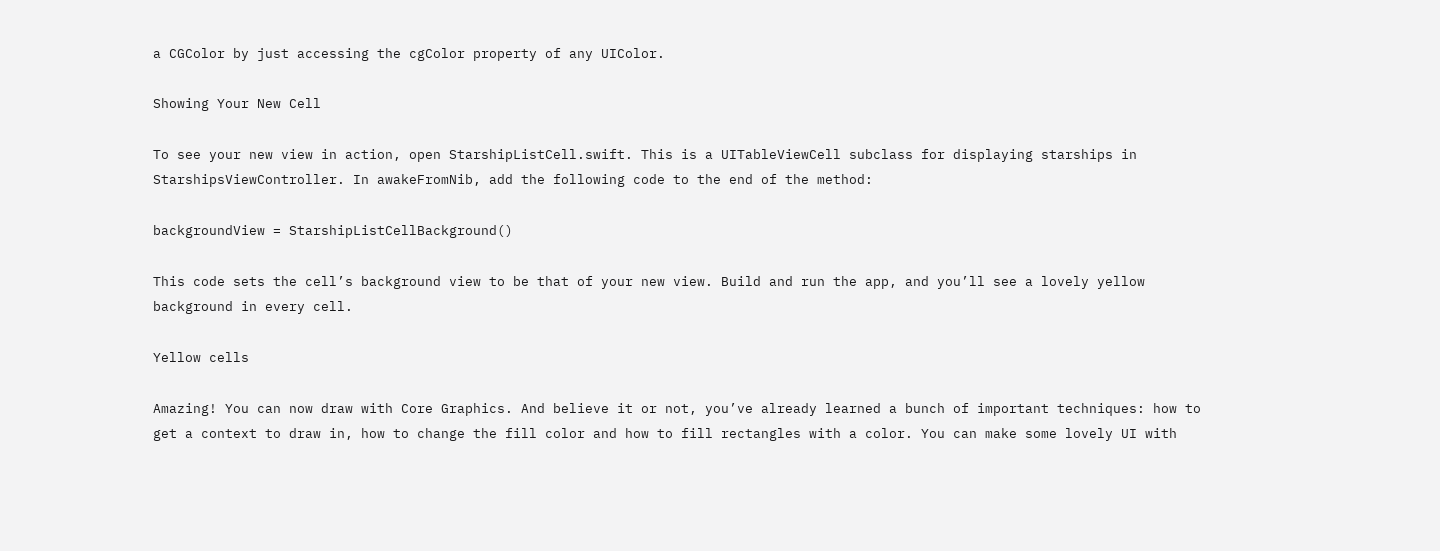a CGColor by just accessing the cgColor property of any UIColor.

Showing Your New Cell

To see your new view in action, open StarshipListCell.swift. This is a UITableViewCell subclass for displaying starships in StarshipsViewController. In awakeFromNib, add the following code to the end of the method:

backgroundView = StarshipListCellBackground()

This code sets the cell’s background view to be that of your new view. Build and run the app, and you’ll see a lovely yellow background in every cell.

Yellow cells

Amazing! You can now draw with Core Graphics. And believe it or not, you’ve already learned a bunch of important techniques: how to get a context to draw in, how to change the fill color and how to fill rectangles with a color. You can make some lovely UI with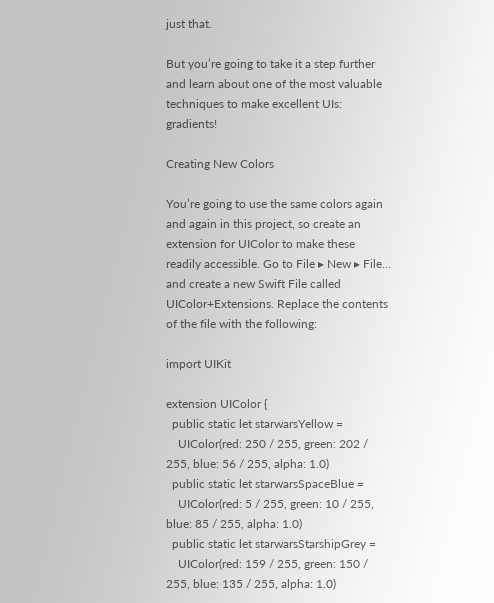just that.

But you’re going to take it a step further and learn about one of the most valuable techniques to make excellent UIs: gradients!

Creating New Colors

You’re going to use the same colors again and again in this project, so create an extension for UIColor to make these readily accessible. Go to File ▸ New ▸ File… and create a new Swift File called UIColor+Extensions. Replace the contents of the file with the following:

import UIKit

extension UIColor {
  public static let starwarsYellow =
    UIColor(red: 250 / 255, green: 202 / 255, blue: 56 / 255, alpha: 1.0)
  public static let starwarsSpaceBlue =
    UIColor(red: 5 / 255, green: 10 / 255, blue: 85 / 255, alpha: 1.0)
  public static let starwarsStarshipGrey =
    UIColor(red: 159 / 255, green: 150 / 255, blue: 135 / 255, alpha: 1.0)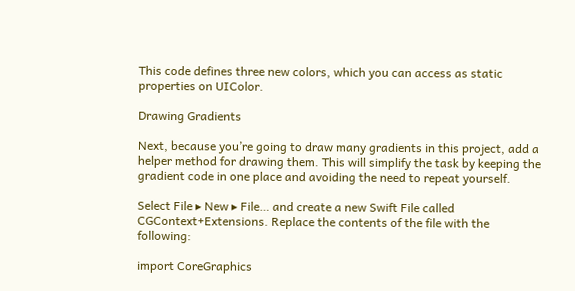This code defines three new colors, which you can access as static properties on UIColor.

Drawing Gradients

Next, because you’re going to draw many gradients in this project, add a helper method for drawing them. This will simplify the task by keeping the gradient code in one place and avoiding the need to repeat yourself.

Select File ▸ New ▸ File… and create a new Swift File called CGContext+Extensions. Replace the contents of the file with the following:

import CoreGraphics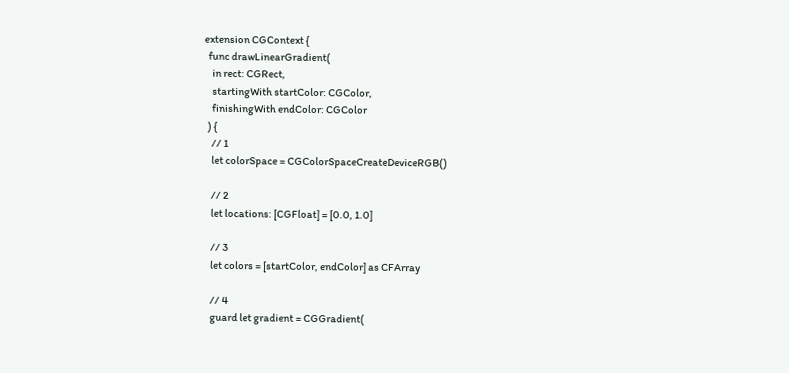extension CGContext {
  func drawLinearGradient(
    in rect: CGRect,
    startingWith startColor: CGColor,
    finishingWith endColor: CGColor
  ) {
    // 1
    let colorSpace = CGColorSpaceCreateDeviceRGB()

    // 2
    let locations: [CGFloat] = [0.0, 1.0]

    // 3
    let colors = [startColor, endColor] as CFArray

    // 4
    guard let gradient = CGGradient(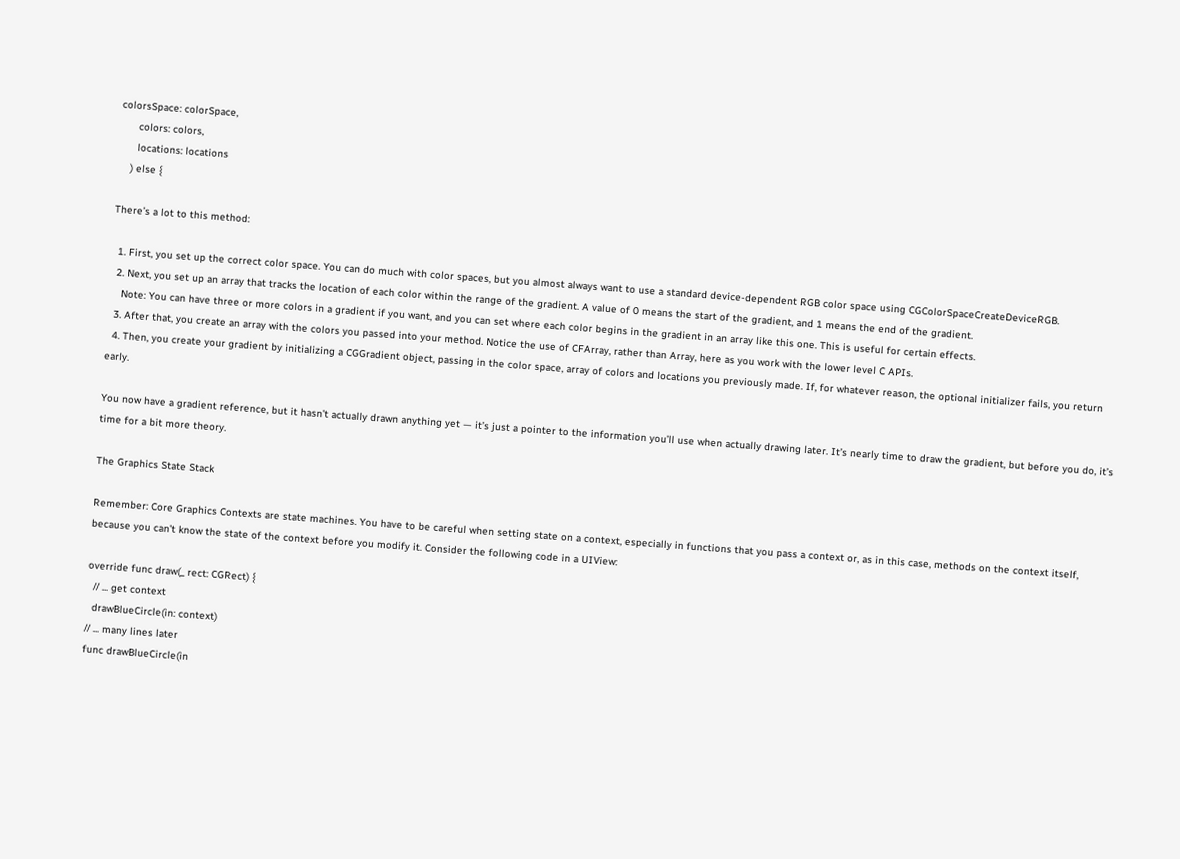colorsSpace: colorSpace,
      colors: colors,
      locations: locations
    ) else {

There’s a lot to this method:

  1. First, you set up the correct color space. You can do much with color spaces, but you almost always want to use a standard device-dependent RGB color space using CGColorSpaceCreateDeviceRGB.
  2. Next, you set up an array that tracks the location of each color within the range of the gradient. A value of 0 means the start of the gradient, and 1 means the end of the gradient.
    Note: You can have three or more colors in a gradient if you want, and you can set where each color begins in the gradient in an array like this one. This is useful for certain effects.
  3. After that, you create an array with the colors you passed into your method. Notice the use of CFArray, rather than Array, here as you work with the lower level C APIs.
  4. Then, you create your gradient by initializing a CGGradient object, passing in the color space, array of colors and locations you previously made. If, for whatever reason, the optional initializer fails, you return early.

You now have a gradient reference, but it hasn’t actually drawn anything yet — it’s just a pointer to the information you’ll use when actually drawing later. It’s nearly time to draw the gradient, but before you do, it’s time for a bit more theory.

The Graphics State Stack

Remember: Core Graphics Contexts are state machines. You have to be careful when setting state on a context, especially in functions that you pass a context or, as in this case, methods on the context itself, because you can’t know the state of the context before you modify it. Consider the following code in a UIView:

override func draw(_ rect: CGRect) {
  // ... get context
  drawBlueCircle(in: context)
// ... many lines later
func drawBlueCircle(in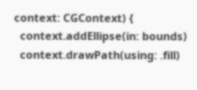context: CGContext) {
  context.addEllipse(in: bounds)
  context.drawPath(using: .fill)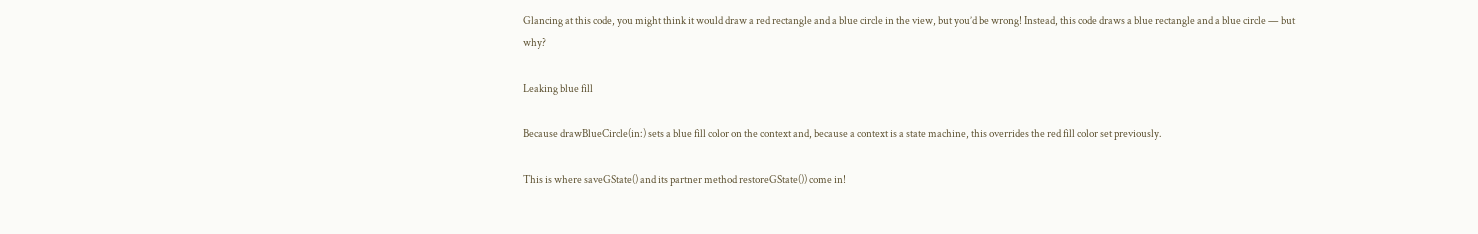Glancing at this code, you might think it would draw a red rectangle and a blue circle in the view, but you’d be wrong! Instead, this code draws a blue rectangle and a blue circle — but why?

Leaking blue fill

Because drawBlueCircle(in:) sets a blue fill color on the context and, because a context is a state machine, this overrides the red fill color set previously.

This is where saveGState() and its partner method restoreGState()) come in!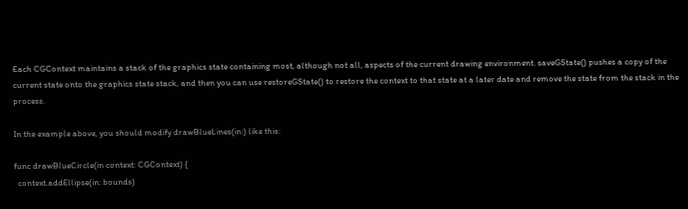Each CGContext maintains a stack of the graphics state containing most, although not all, aspects of the current drawing environment. saveGState() pushes a copy of the current state onto the graphics state stack, and then you can use restoreGState() to restore the context to that state at a later date and remove the state from the stack in the process.

In the example above, you should modify drawBlueLines(in:) like this:

func drawBlueCircle(in context: CGContext) {
  context.addEllipse(in: bounds)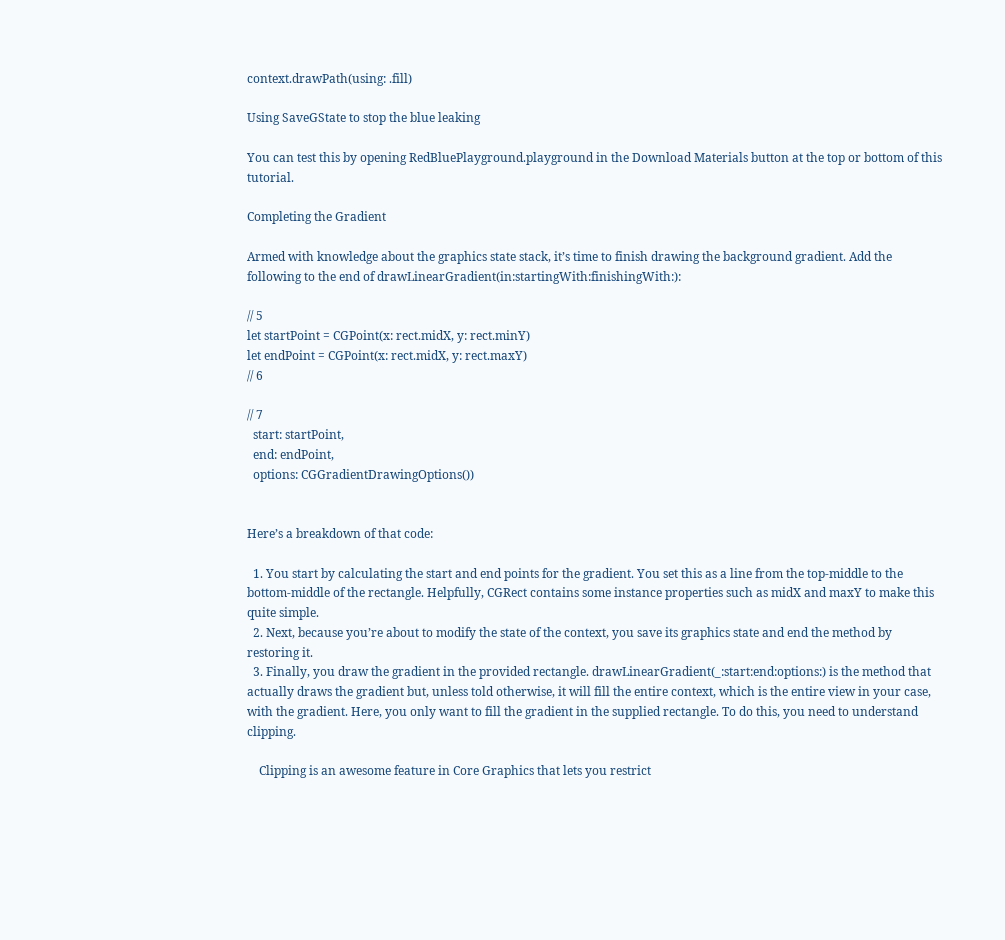context.drawPath(using: .fill)

Using SaveGState to stop the blue leaking

You can test this by opening RedBluePlayground.playground in the Download Materials button at the top or bottom of this tutorial.

Completing the Gradient

Armed with knowledge about the graphics state stack, it’s time to finish drawing the background gradient. Add the following to the end of drawLinearGradient(in:startingWith:finishingWith:):

// 5
let startPoint = CGPoint(x: rect.midX, y: rect.minY)
let endPoint = CGPoint(x: rect.midX, y: rect.maxY)
// 6

// 7
  start: startPoint,
  end: endPoint,
  options: CGGradientDrawingOptions())


Here’s a breakdown of that code:

  1. You start by calculating the start and end points for the gradient. You set this as a line from the top-middle to the bottom-middle of the rectangle. Helpfully, CGRect contains some instance properties such as midX and maxY to make this quite simple.
  2. Next, because you’re about to modify the state of the context, you save its graphics state and end the method by restoring it.
  3. Finally, you draw the gradient in the provided rectangle. drawLinearGradient(_:start:end:options:) is the method that actually draws the gradient but, unless told otherwise, it will fill the entire context, which is the entire view in your case, with the gradient. Here, you only want to fill the gradient in the supplied rectangle. To do this, you need to understand clipping.

    Clipping is an awesome feature in Core Graphics that lets you restrict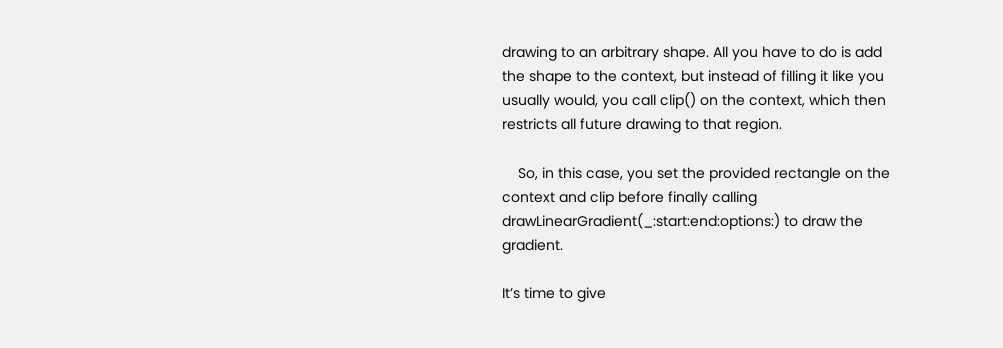drawing to an arbitrary shape. All you have to do is add the shape to the context, but instead of filling it like you usually would, you call clip() on the context, which then restricts all future drawing to that region.

    So, in this case, you set the provided rectangle on the context and clip before finally calling drawLinearGradient(_:start:end:options:) to draw the gradient.

It’s time to give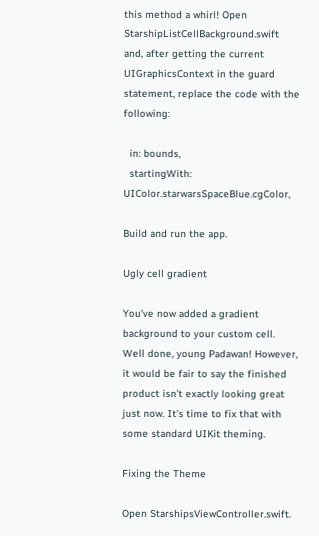this method a whirl! Open StarshipListCellBackground.swift and, after getting the current UIGraphicsContext in the guard statement, replace the code with the following:

  in: bounds,
  startingWith: UIColor.starwarsSpaceBlue.cgColor,

Build and run the app.

Ugly cell gradient

You’ve now added a gradient background to your custom cell. Well done, young Padawan! However, it would be fair to say the finished product isn’t exactly looking great just now. It’s time to fix that with some standard UIKit theming.

Fixing the Theme

Open StarshipsViewController.swift.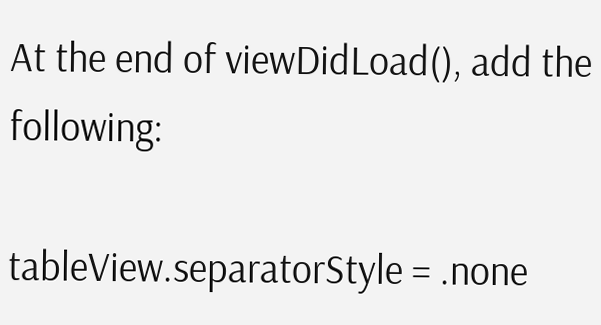At the end of viewDidLoad(), add the following:

tableView.separatorStyle = .none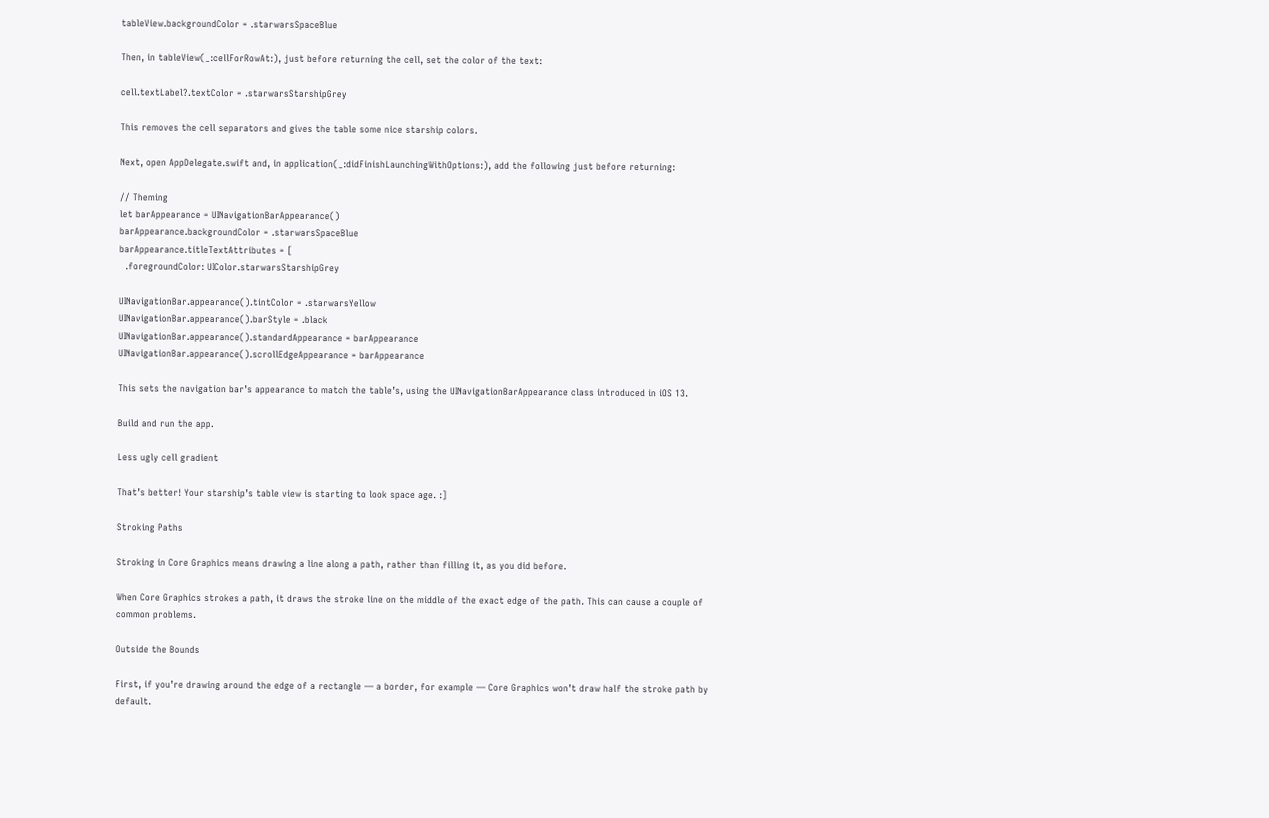tableView.backgroundColor = .starwarsSpaceBlue

Then, in tableView(_:cellForRowAt:), just before returning the cell, set the color of the text:

cell.textLabel?.textColor = .starwarsStarshipGrey

This removes the cell separators and gives the table some nice starship colors.

Next, open AppDelegate.swift and, in application(_:didFinishLaunchingWithOptions:), add the following just before returning:

// Theming
let barAppearance = UINavigationBarAppearance()
barAppearance.backgroundColor = .starwarsSpaceBlue
barAppearance.titleTextAttributes = [
  .foregroundColor: UIColor.starwarsStarshipGrey

UINavigationBar.appearance().tintColor = .starwarsYellow
UINavigationBar.appearance().barStyle = .black
UINavigationBar.appearance().standardAppearance = barAppearance
UINavigationBar.appearance().scrollEdgeAppearance = barAppearance

This sets the navigation bar’s appearance to match the table’s, using the UINavigationBarAppearance class introduced in iOS 13.

Build and run the app.

Less ugly cell gradient

That’s better! Your starship’s table view is starting to look space age. :]

Stroking Paths

Stroking in Core Graphics means drawing a line along a path, rather than filling it, as you did before.

When Core Graphics strokes a path, it draws the stroke line on the middle of the exact edge of the path. This can cause a couple of common problems.

Outside the Bounds

First, if you’re drawing around the edge of a rectangle — a border, for example — Core Graphics won’t draw half the stroke path by default.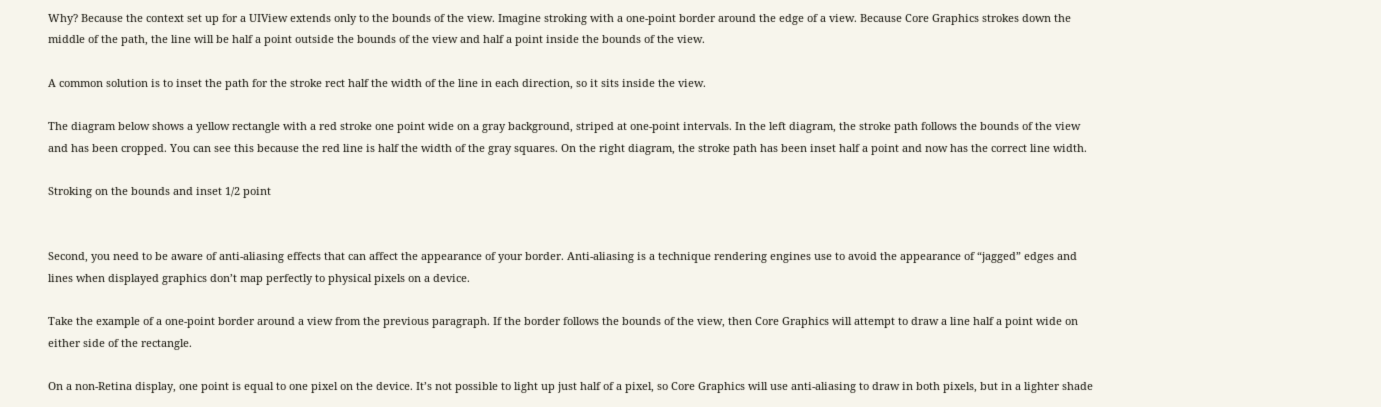Why? Because the context set up for a UIView extends only to the bounds of the view. Imagine stroking with a one-point border around the edge of a view. Because Core Graphics strokes down the middle of the path, the line will be half a point outside the bounds of the view and half a point inside the bounds of the view.

A common solution is to inset the path for the stroke rect half the width of the line in each direction, so it sits inside the view.

The diagram below shows a yellow rectangle with a red stroke one point wide on a gray background, striped at one-point intervals. In the left diagram, the stroke path follows the bounds of the view and has been cropped. You can see this because the red line is half the width of the gray squares. On the right diagram, the stroke path has been inset half a point and now has the correct line width.

Stroking on the bounds and inset 1/2 point


Second, you need to be aware of anti-aliasing effects that can affect the appearance of your border. Anti-aliasing is a technique rendering engines use to avoid the appearance of “jagged” edges and lines when displayed graphics don’t map perfectly to physical pixels on a device.

Take the example of a one-point border around a view from the previous paragraph. If the border follows the bounds of the view, then Core Graphics will attempt to draw a line half a point wide on either side of the rectangle.

On a non-Retina display, one point is equal to one pixel on the device. It’s not possible to light up just half of a pixel, so Core Graphics will use anti-aliasing to draw in both pixels, but in a lighter shade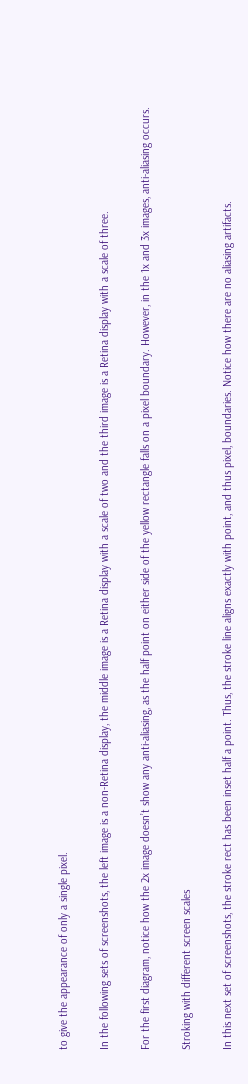to give the appearance of only a single pixel.

In the following sets of screenshots, the left image is a non-Retina display, the middle image is a Retina display with a scale of two and the third image is a Retina display with a scale of three.

For the first diagram, notice how the 2x image doesn’t show any anti-aliasing, as the half point on either side of the yellow rectangle falls on a pixel boundary. However, in the 1x and 3x images, anti-aliasing occurs.

Stroking with different screen scales

In this next set of screenshots, the stroke rect has been inset half a point. Thus, the stroke line aligns exactly with point, and thus pixel, boundaries. Notice how there are no aliasing artifacts.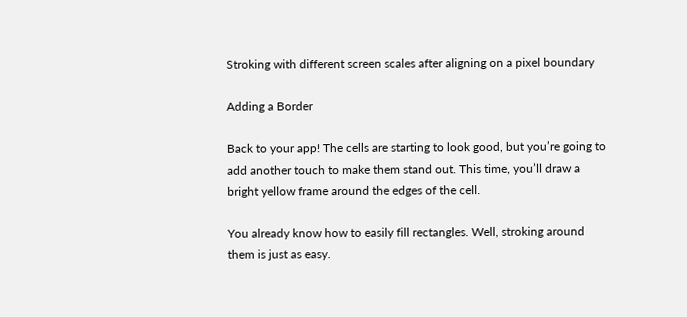Stroking with different screen scales after aligning on a pixel boundary

Adding a Border

Back to your app! The cells are starting to look good, but you’re going to add another touch to make them stand out. This time, you’ll draw a bright yellow frame around the edges of the cell.

You already know how to easily fill rectangles. Well, stroking around them is just as easy.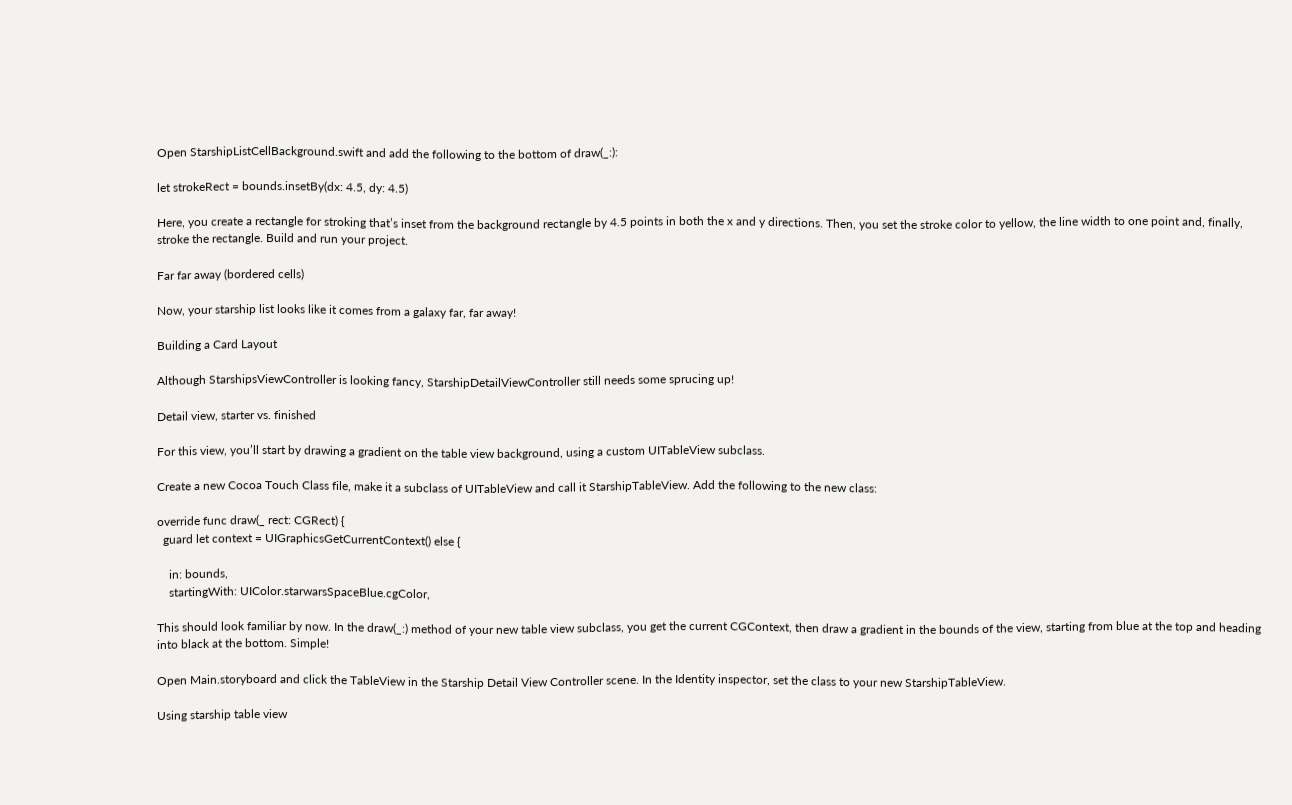Open StarshipListCellBackground.swift and add the following to the bottom of draw(_:):

let strokeRect = bounds.insetBy(dx: 4.5, dy: 4.5)

Here, you create a rectangle for stroking that’s inset from the background rectangle by 4.5 points in both the x and y directions. Then, you set the stroke color to yellow, the line width to one point and, finally, stroke the rectangle. Build and run your project.

Far far away (bordered cells)

Now, your starship list looks like it comes from a galaxy far, far away!

Building a Card Layout

Although StarshipsViewController is looking fancy, StarshipDetailViewController still needs some sprucing up!

Detail view, starter vs. finished

For this view, you’ll start by drawing a gradient on the table view background, using a custom UITableView subclass.

Create a new Cocoa Touch Class file, make it a subclass of UITableView and call it StarshipTableView. Add the following to the new class:

override func draw(_ rect: CGRect) {
  guard let context = UIGraphicsGetCurrentContext() else {

    in: bounds,
    startingWith: UIColor.starwarsSpaceBlue.cgColor,

This should look familiar by now. In the draw(_:) method of your new table view subclass, you get the current CGContext, then draw a gradient in the bounds of the view, starting from blue at the top and heading into black at the bottom. Simple!

Open Main.storyboard and click the TableView in the Starship Detail View Controller scene. In the Identity inspector, set the class to your new StarshipTableView.

Using starship table view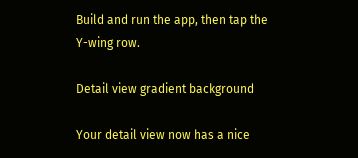Build and run the app, then tap the Y-wing row.

Detail view gradient background

Your detail view now has a nice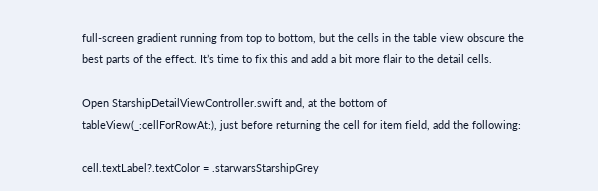full-screen gradient running from top to bottom, but the cells in the table view obscure the best parts of the effect. It’s time to fix this and add a bit more flair to the detail cells.

Open StarshipDetailViewController.swift and, at the bottom of tableView(_:cellForRowAt:), just before returning the cell for item field, add the following:

cell.textLabel?.textColor = .starwarsStarshipGrey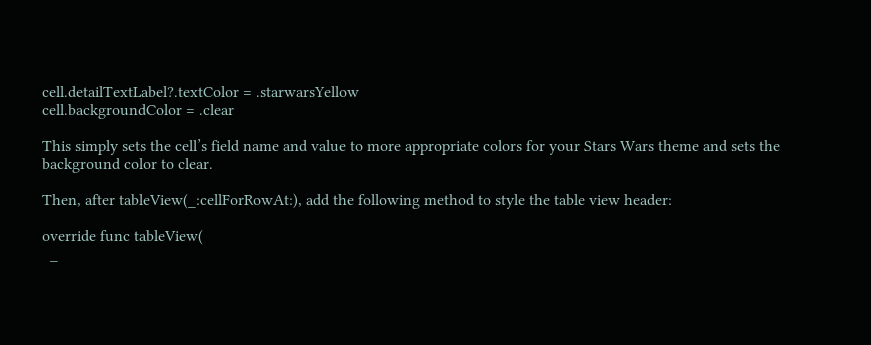cell.detailTextLabel?.textColor = .starwarsYellow
cell.backgroundColor = .clear

This simply sets the cell’s field name and value to more appropriate colors for your Stars Wars theme and sets the background color to clear.

Then, after tableView(_:cellForRowAt:), add the following method to style the table view header:

override func tableView(
  _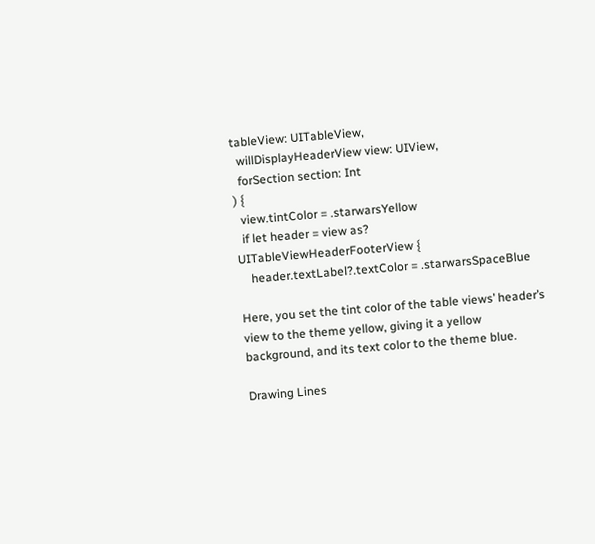tableView: UITableView,
  willDisplayHeaderView view: UIView,
  forSection section: Int
) {
  view.tintColor = .starwarsYellow
  if let header = view as? UITableViewHeaderFooterView {
    header.textLabel?.textColor = .starwarsSpaceBlue

Here, you set the tint color of the table views’ header’s view to the theme yellow, giving it a yellow background, and its text color to the theme blue.

Drawing Lines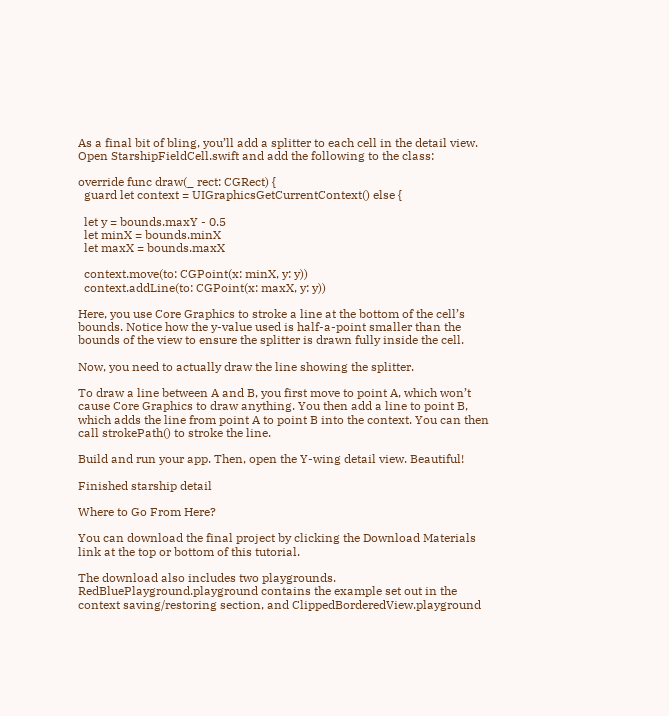As a final bit of bling, you’ll add a splitter to each cell in the detail view. Open StarshipFieldCell.swift and add the following to the class:

override func draw(_ rect: CGRect) {
  guard let context = UIGraphicsGetCurrentContext() else {

  let y = bounds.maxY - 0.5
  let minX = bounds.minX
  let maxX = bounds.maxX

  context.move(to: CGPoint(x: minX, y: y))
  context.addLine(to: CGPoint(x: maxX, y: y))

Here, you use Core Graphics to stroke a line at the bottom of the cell’s bounds. Notice how the y-value used is half-a-point smaller than the bounds of the view to ensure the splitter is drawn fully inside the cell.

Now, you need to actually draw the line showing the splitter.

To draw a line between A and B, you first move to point A, which won’t cause Core Graphics to draw anything. You then add a line to point B, which adds the line from point A to point B into the context. You can then call strokePath() to stroke the line.

Build and run your app. Then, open the Y-wing detail view. Beautiful!

Finished starship detail

Where to Go From Here?

You can download the final project by clicking the Download Materials link at the top or bottom of this tutorial.

The download also includes two playgrounds. RedBluePlayground.playground contains the example set out in the context saving/restoring section, and ClippedBorderedView.playground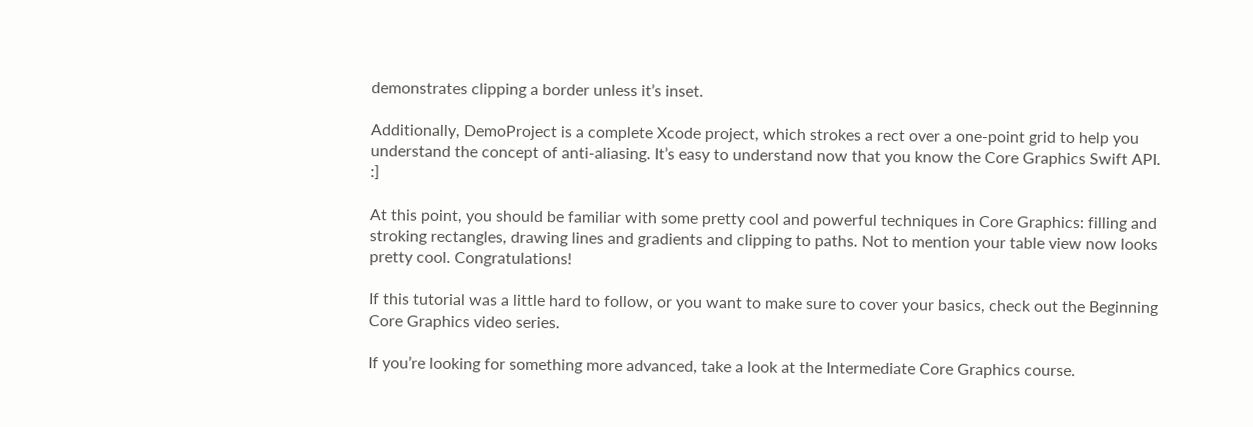demonstrates clipping a border unless it’s inset.

Additionally, DemoProject is a complete Xcode project, which strokes a rect over a one-point grid to help you understand the concept of anti-aliasing. It’s easy to understand now that you know the Core Graphics Swift API. :]

At this point, you should be familiar with some pretty cool and powerful techniques in Core Graphics: filling and stroking rectangles, drawing lines and gradients and clipping to paths. Not to mention your table view now looks pretty cool. Congratulations!

If this tutorial was a little hard to follow, or you want to make sure to cover your basics, check out the Beginning Core Graphics video series.

If you’re looking for something more advanced, take a look at the Intermediate Core Graphics course.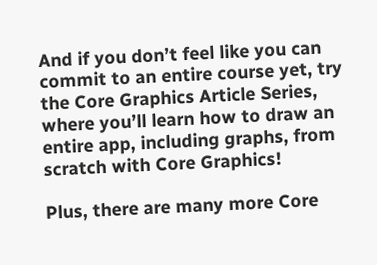And if you don’t feel like you can commit to an entire course yet, try the Core Graphics Article Series, where you’ll learn how to draw an entire app, including graphs, from scratch with Core Graphics!

Plus, there are many more Core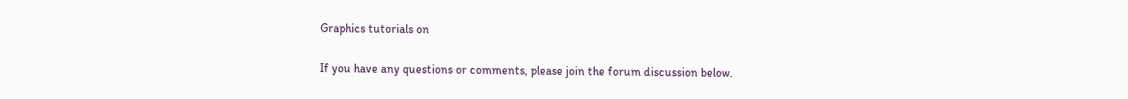Graphics tutorials on

If you have any questions or comments, please join the forum discussion below.